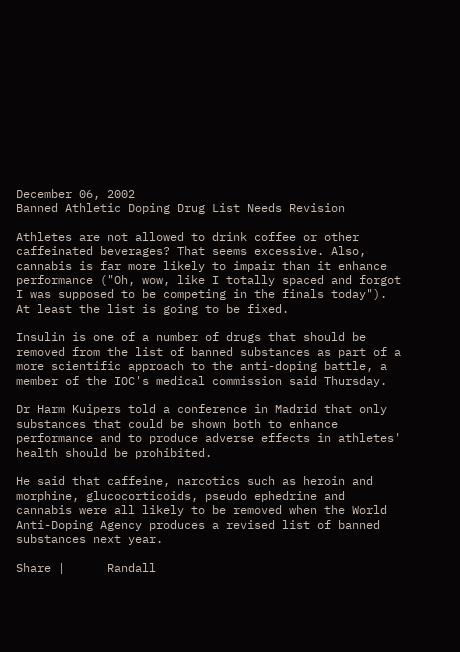December 06, 2002
Banned Athletic Doping Drug List Needs Revision

Athletes are not allowed to drink coffee or other caffeinated beverages? That seems excessive. Also, cannabis is far more likely to impair than it enhance performance ("Oh, wow, like I totally spaced and forgot I was supposed to be competing in the finals today"). At least the list is going to be fixed.

Insulin is one of a number of drugs that should be removed from the list of banned substances as part of a more scientific approach to the anti-doping battle, a member of the IOC's medical commission said Thursday.

Dr Harm Kuipers told a conference in Madrid that only substances that could be shown both to enhance performance and to produce adverse effects in athletes' health should be prohibited.

He said that caffeine, narcotics such as heroin and morphine, glucocorticoids, pseudo ephedrine and cannabis were all likely to be removed when the World Anti-Doping Agency produces a revised list of banned substances next year.

Share |      Randall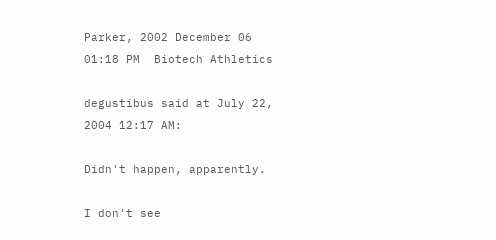Parker, 2002 December 06 01:18 PM  Biotech Athletics

degustibus said at July 22, 2004 12:17 AM:

Didn't happen, apparently.

I don't see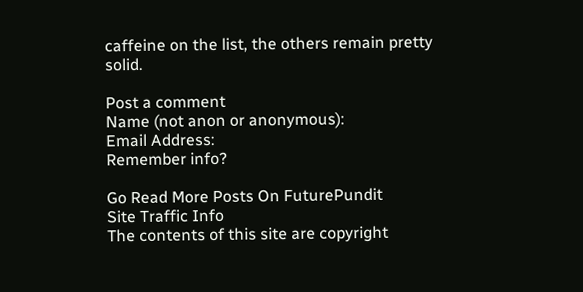caffeine on the list, the others remain pretty solid.

Post a comment
Name (not anon or anonymous):
Email Address:
Remember info?

Go Read More Posts On FuturePundit
Site Traffic Info
The contents of this site are copyright